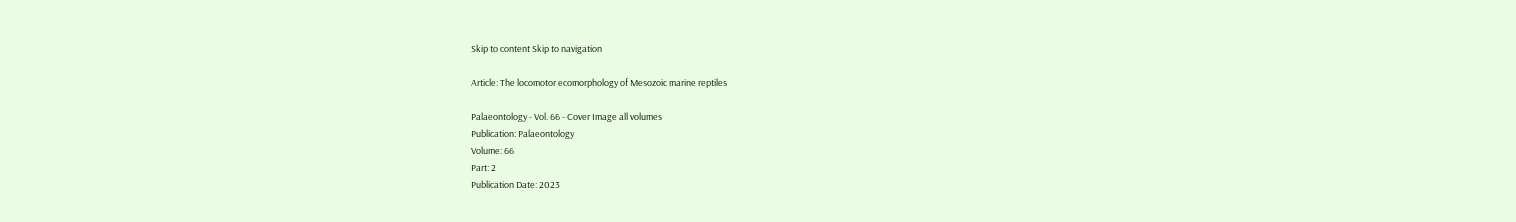Skip to content Skip to navigation

Article: The locomotor ecomorphology of Mesozoic marine reptiles

Palaeontology - Vol. 66 - Cover Image all volumes
Publication: Palaeontology
Volume: 66
Part: 2
Publication Date: 2023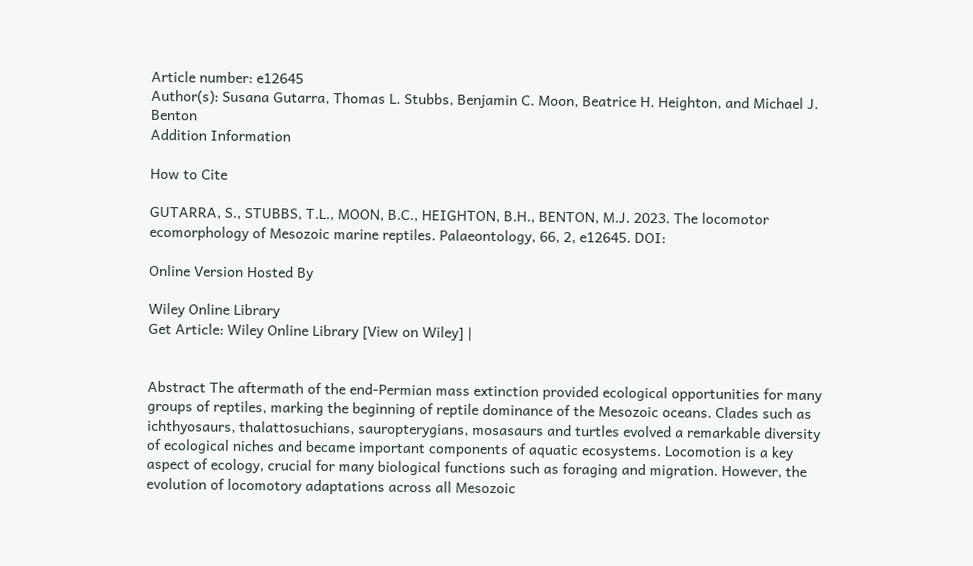Article number: e12645
Author(s): Susana Gutarra, Thomas L. Stubbs, Benjamin C. Moon, Beatrice H. Heighton, and Michael J. Benton
Addition Information

How to Cite

GUTARRA, S., STUBBS, T.L., MOON, B.C., HEIGHTON, B.H., BENTON, M.J. 2023. The locomotor ecomorphology of Mesozoic marine reptiles. Palaeontology, 66, 2, e12645. DOI:

Online Version Hosted By

Wiley Online Library
Get Article: Wiley Online Library [View on Wiley] |


Abstract The aftermath of the end-Permian mass extinction provided ecological opportunities for many groups of reptiles, marking the beginning of reptile dominance of the Mesozoic oceans. Clades such as ichthyosaurs, thalattosuchians, sauropterygians, mosasaurs and turtles evolved a remarkable diversity of ecological niches and became important components of aquatic ecosystems. Locomotion is a key aspect of ecology, crucial for many biological functions such as foraging and migration. However, the evolution of locomotory adaptations across all Mesozoic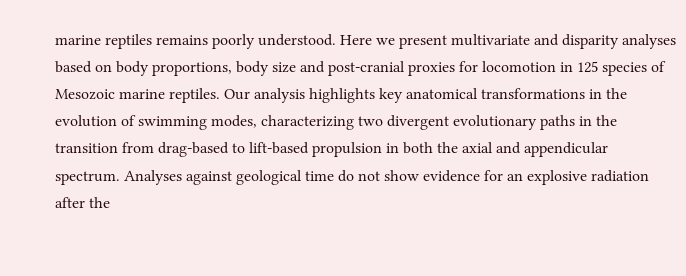marine reptiles remains poorly understood. Here we present multivariate and disparity analyses based on body proportions, body size and post-cranial proxies for locomotion in 125 species of Mesozoic marine reptiles. Our analysis highlights key anatomical transformations in the evolution of swimming modes, characterizing two divergent evolutionary paths in the transition from drag-based to lift-based propulsion in both the axial and appendicular spectrum. Analyses against geological time do not show evidence for an explosive radiation after the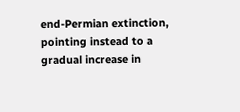end-Permian extinction, pointing instead to a gradual increase in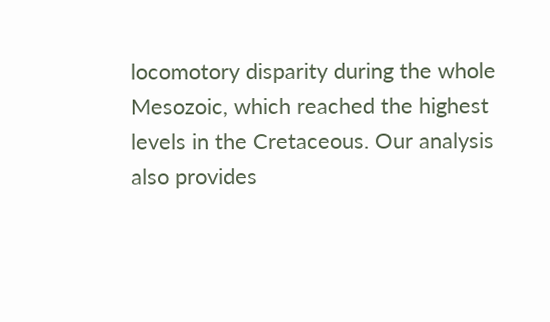locomotory disparity during the whole Mesozoic, which reached the highest levels in the Cretaceous. Our analysis also provides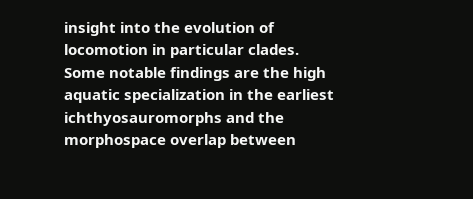insight into the evolution of locomotion in particular clades. Some notable findings are the high aquatic specialization in the earliest ichthyosauromorphs and the morphospace overlap between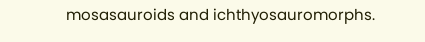mosasauroids and ichthyosauromorphs.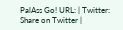PalAss Go! URL: | Twitter: Share on Twitter |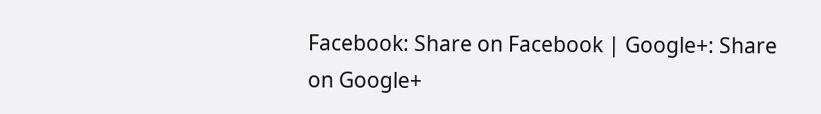Facebook: Share on Facebook | Google+: Share on Google+